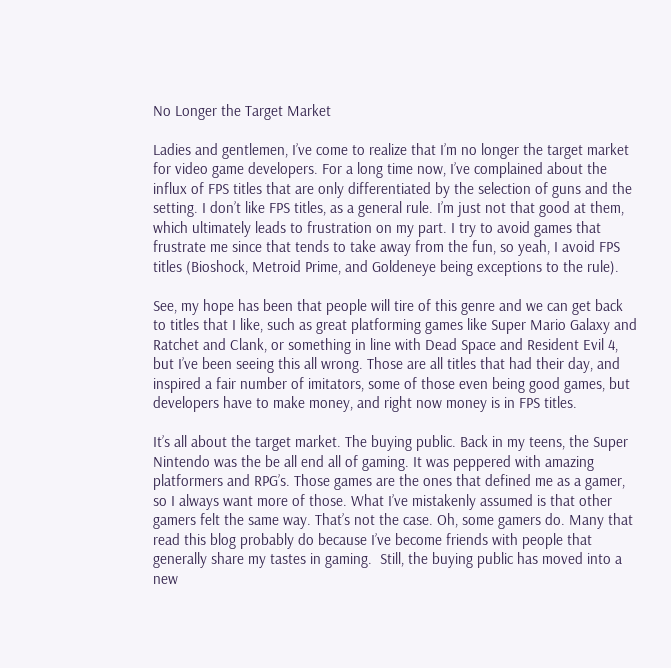No Longer the Target Market

Ladies and gentlemen, I’ve come to realize that I’m no longer the target market for video game developers. For a long time now, I’ve complained about the influx of FPS titles that are only differentiated by the selection of guns and the setting. I don’t like FPS titles, as a general rule. I’m just not that good at them, which ultimately leads to frustration on my part. I try to avoid games that frustrate me since that tends to take away from the fun, so yeah, I avoid FPS titles (Bioshock, Metroid Prime, and Goldeneye being exceptions to the rule).

See, my hope has been that people will tire of this genre and we can get back to titles that I like, such as great platforming games like Super Mario Galaxy and Ratchet and Clank, or something in line with Dead Space and Resident Evil 4, but I’ve been seeing this all wrong. Those are all titles that had their day, and inspired a fair number of imitators, some of those even being good games, but developers have to make money, and right now money is in FPS titles.

It’s all about the target market. The buying public. Back in my teens, the Super Nintendo was the be all end all of gaming. It was peppered with amazing platformers and RPG’s. Those games are the ones that defined me as a gamer, so I always want more of those. What I’ve mistakenly assumed is that other gamers felt the same way. That’s not the case. Oh, some gamers do. Many that read this blog probably do because I’ve become friends with people that generally share my tastes in gaming.  Still, the buying public has moved into a new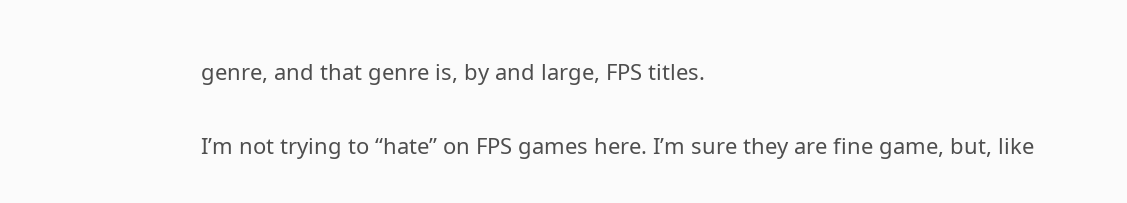genre, and that genre is, by and large, FPS titles.

I’m not trying to “hate” on FPS games here. I’m sure they are fine game, but, like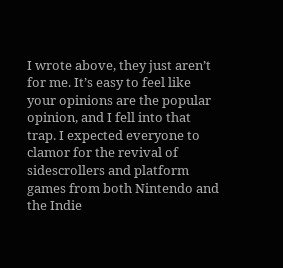I wrote above, they just aren’t for me. It’s easy to feel like your opinions are the popular opinion, and I fell into that trap. I expected everyone to clamor for the revival of sidescrollers and platform games from both Nintendo and the Indie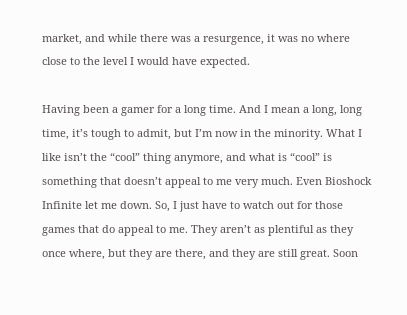market, and while there was a resurgence, it was no where close to the level I would have expected.

Having been a gamer for a long time. And I mean a long, long time, it’s tough to admit, but I’m now in the minority. What I like isn’t the “cool” thing anymore, and what is “cool” is something that doesn’t appeal to me very much. Even Bioshock Infinite let me down. So, I just have to watch out for those games that do appeal to me. They aren’t as plentiful as they once where, but they are there, and they are still great. Soon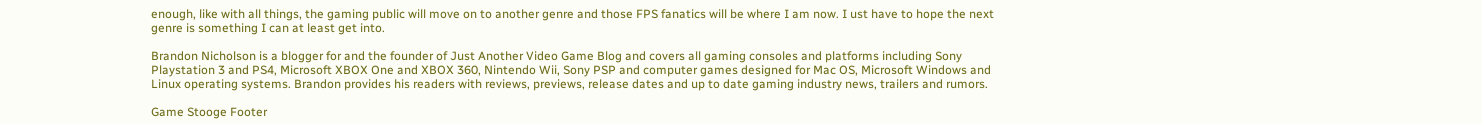enough, like with all things, the gaming public will move on to another genre and those FPS fanatics will be where I am now. I ust have to hope the next genre is something I can at least get into.

Brandon Nicholson is a blogger for and the founder of Just Another Video Game Blog and covers all gaming consoles and platforms including Sony Playstation 3 and PS4, Microsoft XBOX One and XBOX 360, Nintendo Wii, Sony PSP and computer games designed for Mac OS, Microsoft Windows and Linux operating systems. Brandon provides his readers with reviews, previews, release dates and up to date gaming industry news, trailers and rumors.

Game Stooge Footer